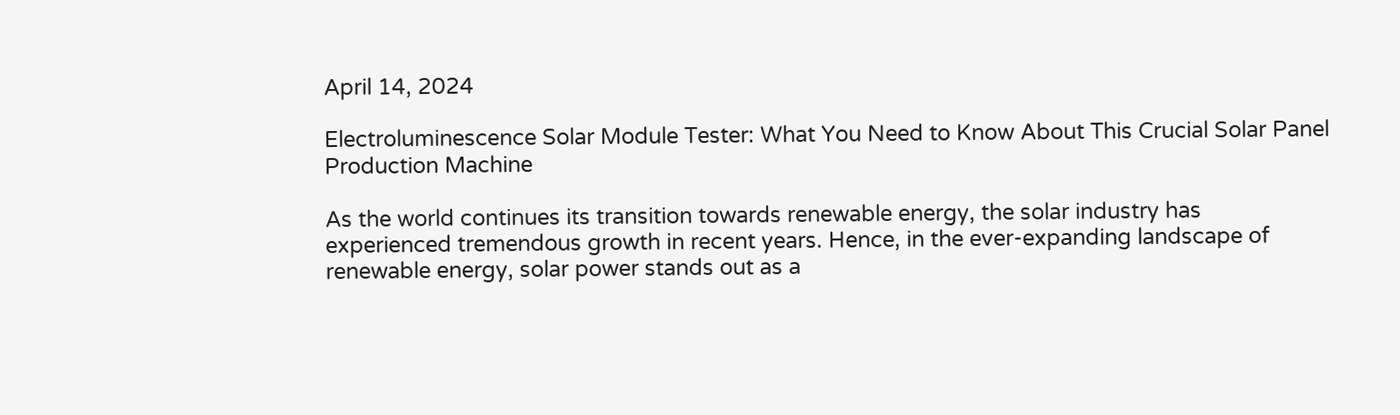April 14, 2024

Electroluminescence Solar Module Tester: What You Need to Know About This Crucial Solar Panel Production Machine

As the world continues its transition towards renewable energy, the solar industry has experienced tremendous growth in recent years. Hence, in the ever-expanding landscape of renewable energy, solar power stands out as a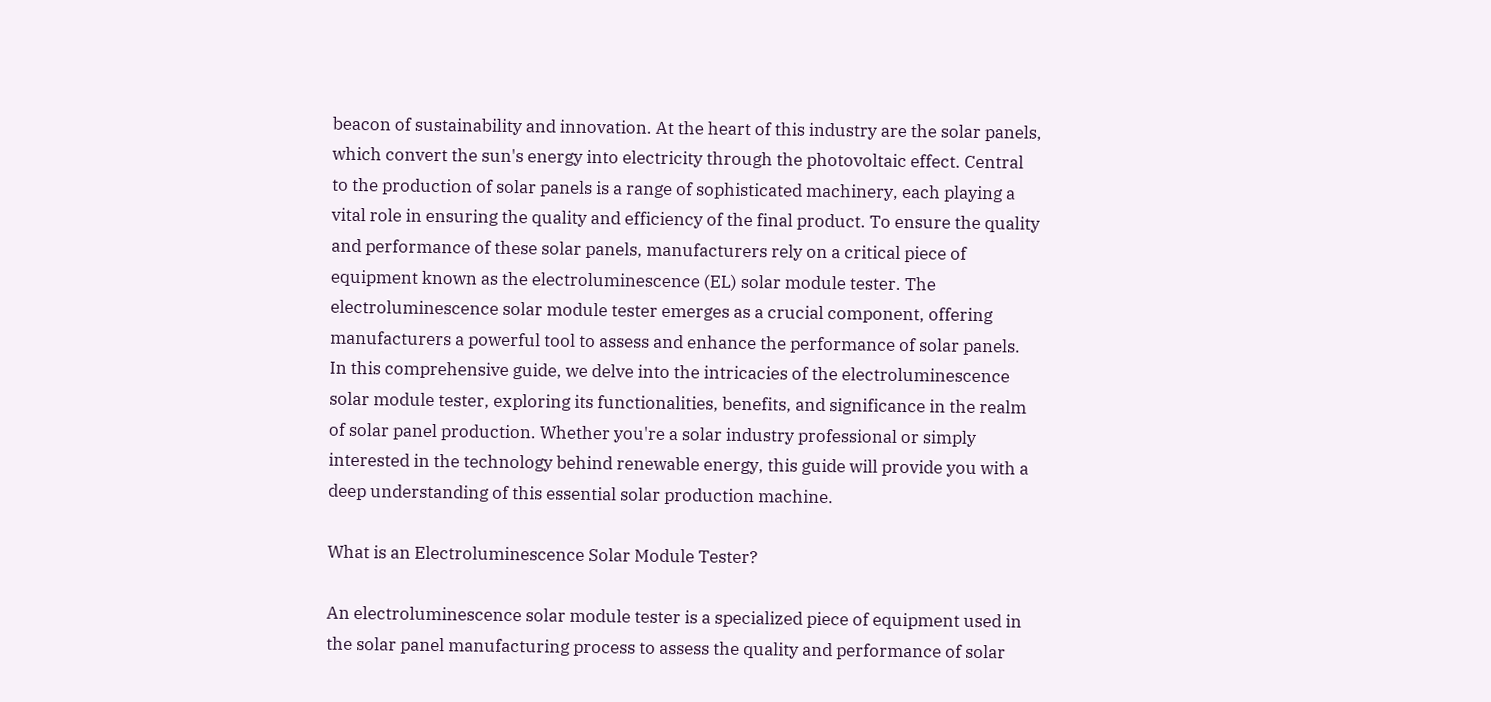beacon of sustainability and innovation. At the heart of this industry are the solar panels, which convert the sun's energy into electricity through the photovoltaic effect. Central to the production of solar panels is a range of sophisticated machinery, each playing a vital role in ensuring the quality and efficiency of the final product. To ensure the quality and performance of these solar panels, manufacturers rely on a critical piece of equipment known as the electroluminescence (EL) solar module tester. The electroluminescence solar module tester emerges as a crucial component, offering manufacturers a powerful tool to assess and enhance the performance of solar panels. In this comprehensive guide, we delve into the intricacies of the electroluminescence solar module tester, exploring its functionalities, benefits, and significance in the realm of solar panel production. Whether you're a solar industry professional or simply interested in the technology behind renewable energy, this guide will provide you with a deep understanding of this essential solar production machine.

What is an Electroluminescence Solar Module Tester?

An electroluminescence solar module tester is a specialized piece of equipment used in the solar panel manufacturing process to assess the quality and performance of solar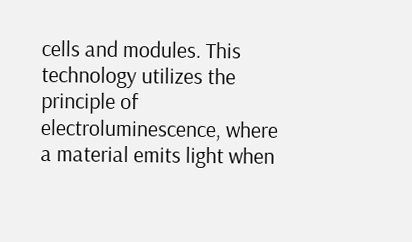cells and modules. This technology utilizes the principle of electroluminescence, where a material emits light when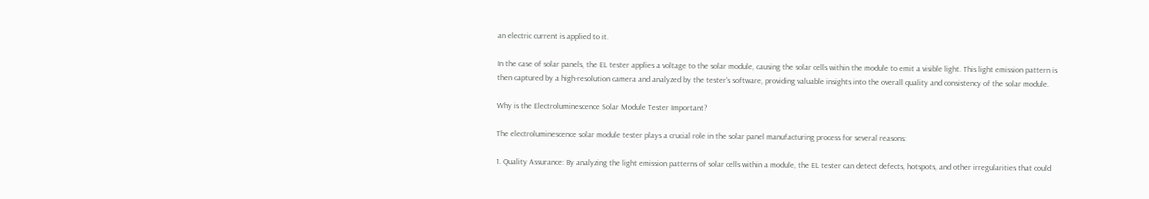an electric current is applied to it.

In the case of solar panels, the EL tester applies a voltage to the solar module, causing the solar cells within the module to emit a visible light. This light emission pattern is then captured by a high-resolution camera and analyzed by the tester's software, providing valuable insights into the overall quality and consistency of the solar module.

Why is the Electroluminescence Solar Module Tester Important?

The electroluminescence solar module tester plays a crucial role in the solar panel manufacturing process for several reasons:

1. Quality Assurance: By analyzing the light emission patterns of solar cells within a module, the EL tester can detect defects, hotspots, and other irregularities that could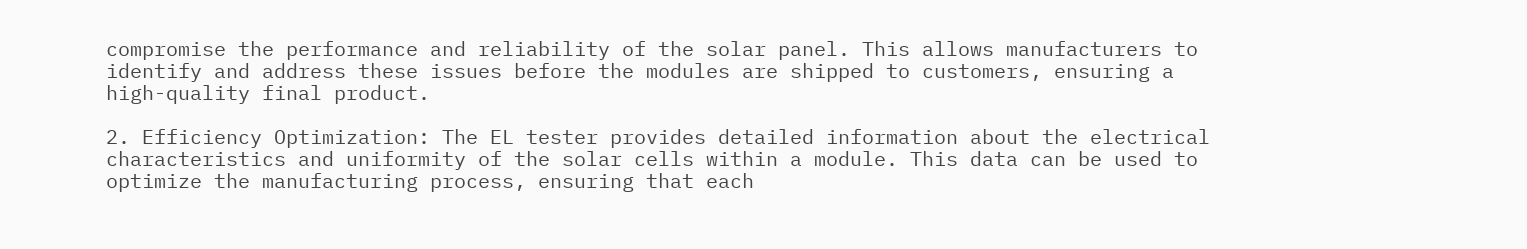compromise the performance and reliability of the solar panel. This allows manufacturers to identify and address these issues before the modules are shipped to customers, ensuring a high-quality final product.

2. Efficiency Optimization: The EL tester provides detailed information about the electrical characteristics and uniformity of the solar cells within a module. This data can be used to optimize the manufacturing process, ensuring that each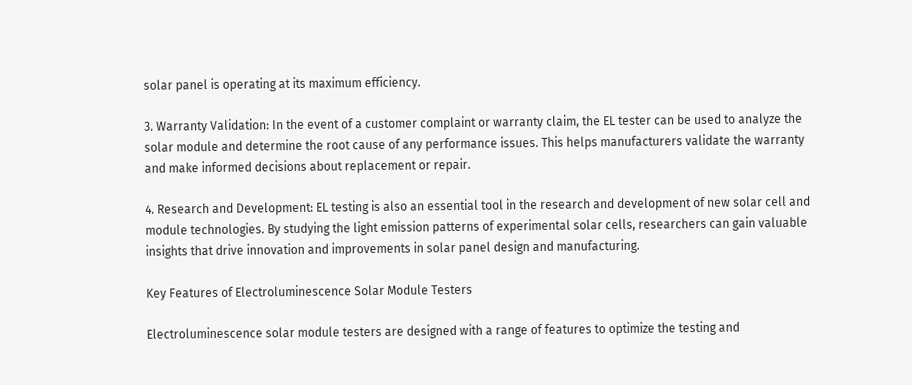solar panel is operating at its maximum efficiency.

3. Warranty Validation: In the event of a customer complaint or warranty claim, the EL tester can be used to analyze the solar module and determine the root cause of any performance issues. This helps manufacturers validate the warranty and make informed decisions about replacement or repair.

4. Research and Development: EL testing is also an essential tool in the research and development of new solar cell and module technologies. By studying the light emission patterns of experimental solar cells, researchers can gain valuable insights that drive innovation and improvements in solar panel design and manufacturing.

Key Features of Electroluminescence Solar Module Testers

Electroluminescence solar module testers are designed with a range of features to optimize the testing and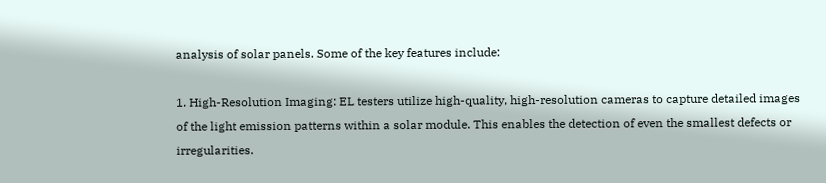analysis of solar panels. Some of the key features include:

1. High-Resolution Imaging: EL testers utilize high-quality, high-resolution cameras to capture detailed images of the light emission patterns within a solar module. This enables the detection of even the smallest defects or irregularities.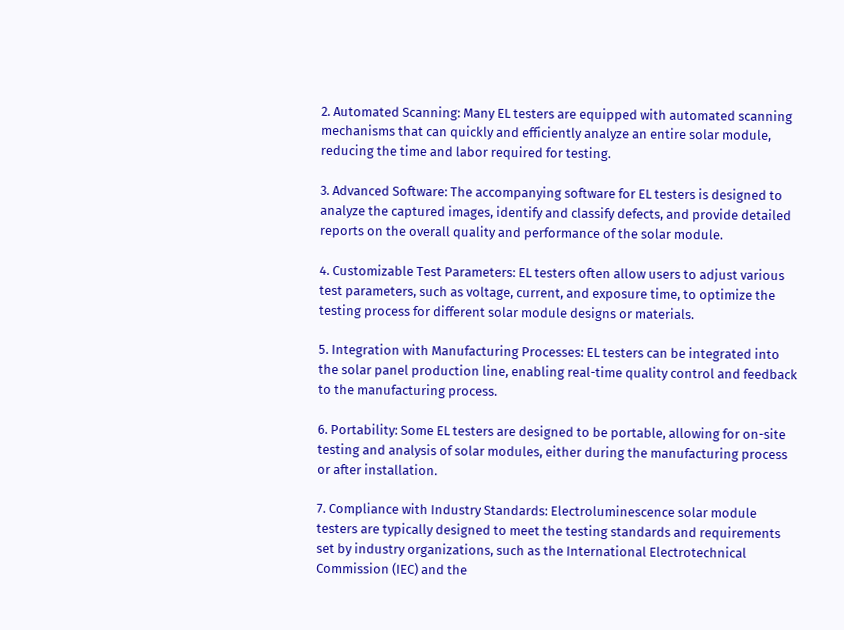2. Automated Scanning: Many EL testers are equipped with automated scanning mechanisms that can quickly and efficiently analyze an entire solar module, reducing the time and labor required for testing.

3. Advanced Software: The accompanying software for EL testers is designed to analyze the captured images, identify and classify defects, and provide detailed reports on the overall quality and performance of the solar module.

4. Customizable Test Parameters: EL testers often allow users to adjust various test parameters, such as voltage, current, and exposure time, to optimize the testing process for different solar module designs or materials.

5. Integration with Manufacturing Processes: EL testers can be integrated into the solar panel production line, enabling real-time quality control and feedback to the manufacturing process.

6. Portability: Some EL testers are designed to be portable, allowing for on-site testing and analysis of solar modules, either during the manufacturing process or after installation.

7. Compliance with Industry Standards: Electroluminescence solar module testers are typically designed to meet the testing standards and requirements set by industry organizations, such as the International Electrotechnical Commission (IEC) and the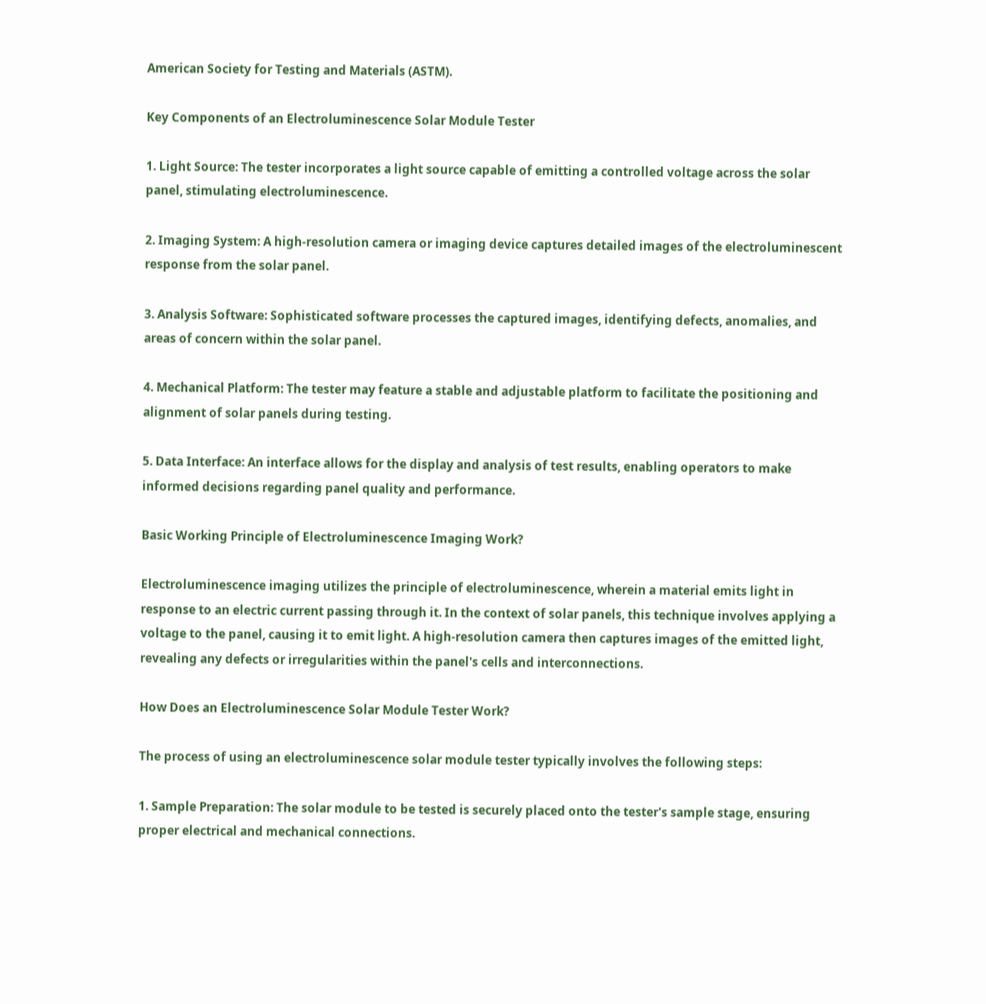American Society for Testing and Materials (ASTM).

Key Components of an Electroluminescence Solar Module Tester

1. Light Source: The tester incorporates a light source capable of emitting a controlled voltage across the solar panel, stimulating electroluminescence.

2. Imaging System: A high-resolution camera or imaging device captures detailed images of the electroluminescent response from the solar panel.

3. Analysis Software: Sophisticated software processes the captured images, identifying defects, anomalies, and areas of concern within the solar panel.

4. Mechanical Platform: The tester may feature a stable and adjustable platform to facilitate the positioning and alignment of solar panels during testing.

5. Data Interface: An interface allows for the display and analysis of test results, enabling operators to make informed decisions regarding panel quality and performance.

Basic Working Principle of Electroluminescence Imaging Work?

Electroluminescence imaging utilizes the principle of electroluminescence, wherein a material emits light in response to an electric current passing through it. In the context of solar panels, this technique involves applying a voltage to the panel, causing it to emit light. A high-resolution camera then captures images of the emitted light, revealing any defects or irregularities within the panel's cells and interconnections.

How Does an Electroluminescence Solar Module Tester Work?

The process of using an electroluminescence solar module tester typically involves the following steps:

1. Sample Preparation: The solar module to be tested is securely placed onto the tester's sample stage, ensuring proper electrical and mechanical connections.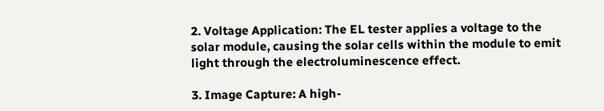2. Voltage Application: The EL tester applies a voltage to the solar module, causing the solar cells within the module to emit light through the electroluminescence effect.

3. Image Capture: A high-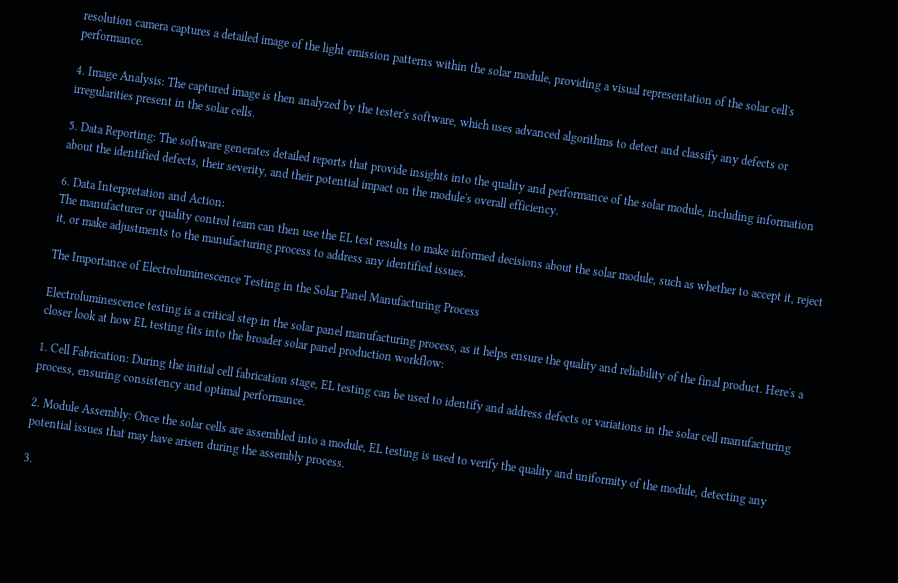resolution camera captures a detailed image of the light emission patterns within the solar module, providing a visual representation of the solar cell's performance.

4. Image Analysis: The captured image is then analyzed by the tester's software, which uses advanced algorithms to detect and classify any defects or irregularities present in the solar cells.

5. Data Reporting: The software generates detailed reports that provide insights into the quality and performance of the solar module, including information about the identified defects, their severity, and their potential impact on the module's overall efficiency.

6. Data Interpretation and Action:
The manufacturer or quality control team can then use the EL test results to make informed decisions about the solar module, such as whether to accept it, reject it, or make adjustments to the manufacturing process to address any identified issues.

The Importance of Electroluminescence Testing in the Solar Panel Manufacturing Process

Electroluminescence testing is a critical step in the solar panel manufacturing process, as it helps ensure the quality and reliability of the final product. Here's a closer look at how EL testing fits into the broader solar panel production workflow:

1. Cell Fabrication: During the initial cell fabrication stage, EL testing can be used to identify and address defects or variations in the solar cell manufacturing process, ensuring consistency and optimal performance.

2. Module Assembly: Once the solar cells are assembled into a module, EL testing is used to verify the quality and uniformity of the module, detecting any potential issues that may have arisen during the assembly process.

3.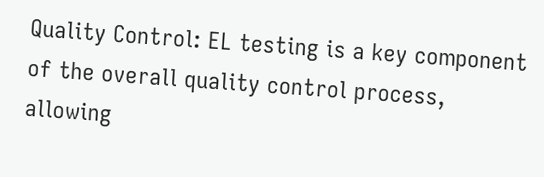Quality Control: EL testing is a key component of the overall quality control process, allowing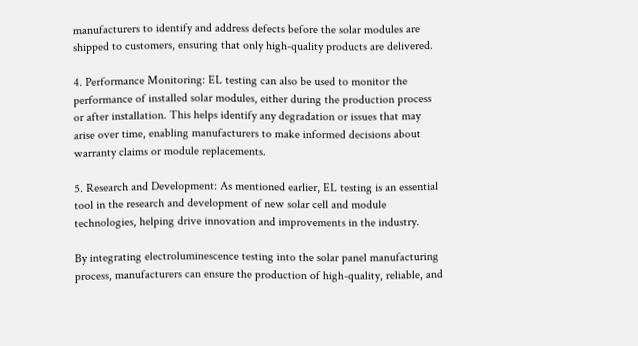manufacturers to identify and address defects before the solar modules are shipped to customers, ensuring that only high-quality products are delivered.

4. Performance Monitoring: EL testing can also be used to monitor the performance of installed solar modules, either during the production process or after installation. This helps identify any degradation or issues that may arise over time, enabling manufacturers to make informed decisions about warranty claims or module replacements.

5. Research and Development: As mentioned earlier, EL testing is an essential tool in the research and development of new solar cell and module technologies, helping drive innovation and improvements in the industry.

By integrating electroluminescence testing into the solar panel manufacturing process, manufacturers can ensure the production of high-quality, reliable, and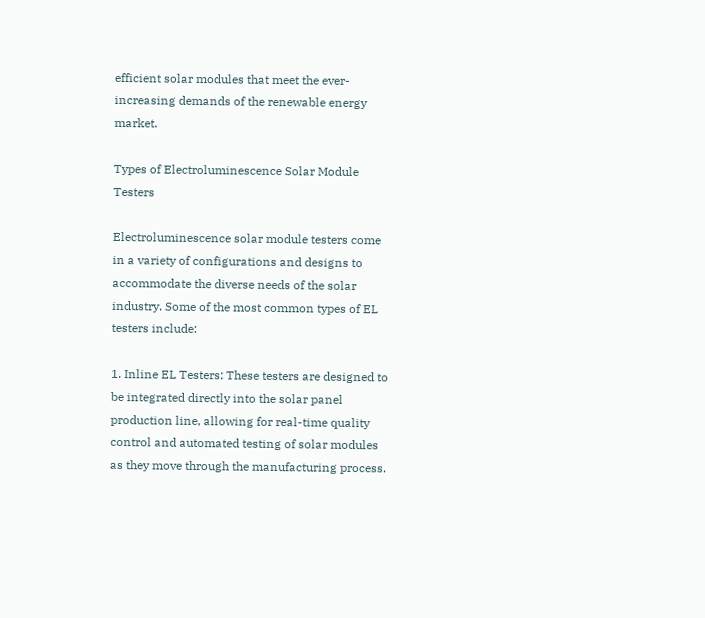efficient solar modules that meet the ever-increasing demands of the renewable energy market.

Types of Electroluminescence Solar Module Testers

Electroluminescence solar module testers come in a variety of configurations and designs to accommodate the diverse needs of the solar industry. Some of the most common types of EL testers include:

1. Inline EL Testers: These testers are designed to be integrated directly into the solar panel production line, allowing for real-time quality control and automated testing of solar modules as they move through the manufacturing process.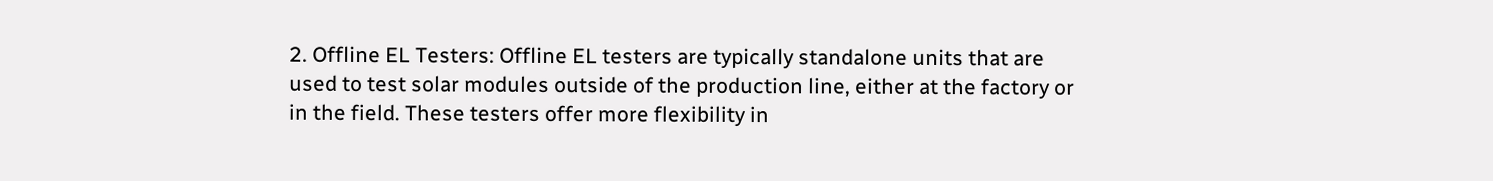2. Offline EL Testers: Offline EL testers are typically standalone units that are used to test solar modules outside of the production line, either at the factory or in the field. These testers offer more flexibility in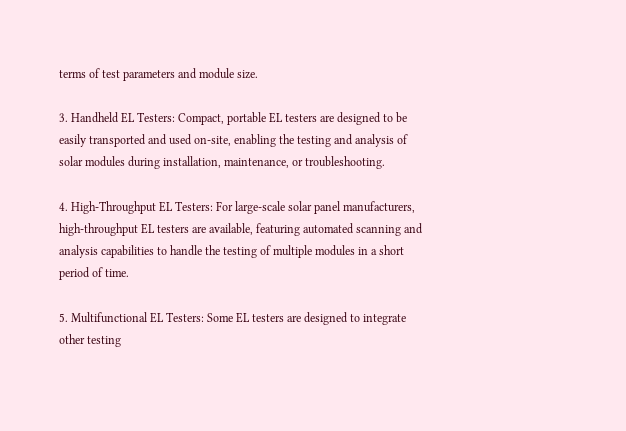terms of test parameters and module size.

3. Handheld EL Testers: Compact, portable EL testers are designed to be easily transported and used on-site, enabling the testing and analysis of solar modules during installation, maintenance, or troubleshooting.

4. High-Throughput EL Testers: For large-scale solar panel manufacturers, high-throughput EL testers are available, featuring automated scanning and analysis capabilities to handle the testing of multiple modules in a short period of time.

5. Multifunctional EL Testers: Some EL testers are designed to integrate other testing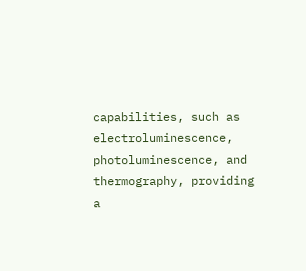capabilities, such as electroluminescence, photoluminescence, and thermography, providing a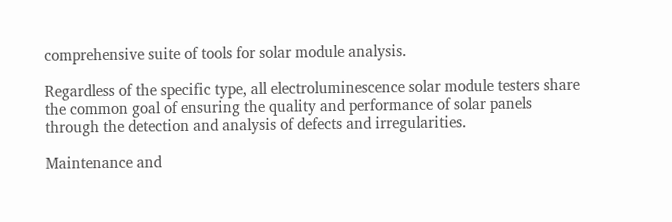comprehensive suite of tools for solar module analysis.

Regardless of the specific type, all electroluminescence solar module testers share the common goal of ensuring the quality and performance of solar panels through the detection and analysis of defects and irregularities.

Maintenance and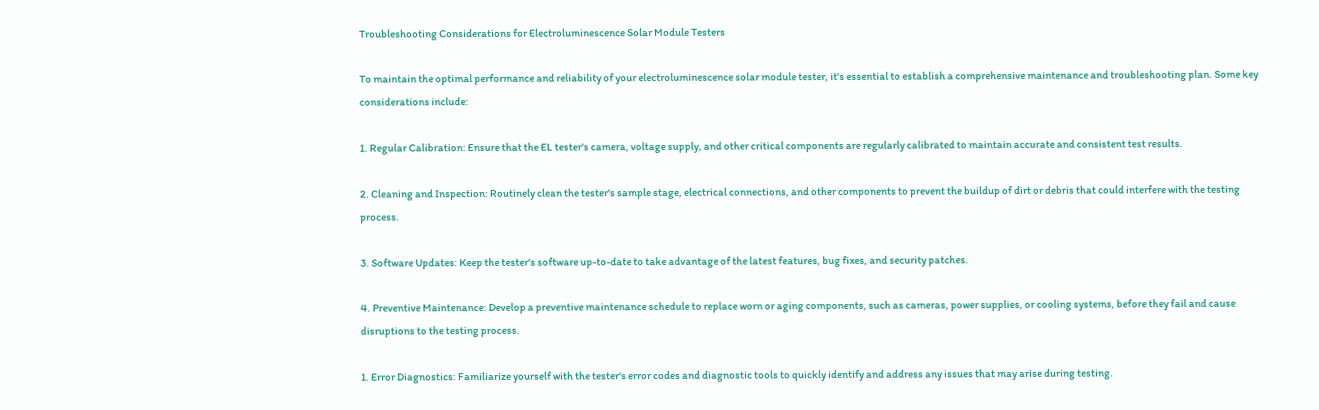Troubleshooting Considerations for Electroluminescence Solar Module Testers

To maintain the optimal performance and reliability of your electroluminescence solar module tester, it's essential to establish a comprehensive maintenance and troubleshooting plan. Some key considerations include:

1. Regular Calibration: Ensure that the EL tester's camera, voltage supply, and other critical components are regularly calibrated to maintain accurate and consistent test results.

2. Cleaning and Inspection: Routinely clean the tester's sample stage, electrical connections, and other components to prevent the buildup of dirt or debris that could interfere with the testing process.

3. Software Updates: Keep the tester's software up-to-date to take advantage of the latest features, bug fixes, and security patches.

4. Preventive Maintenance: Develop a preventive maintenance schedule to replace worn or aging components, such as cameras, power supplies, or cooling systems, before they fail and cause disruptions to the testing process.

1. Error Diagnostics: Familiarize yourself with the tester's error codes and diagnostic tools to quickly identify and address any issues that may arise during testing.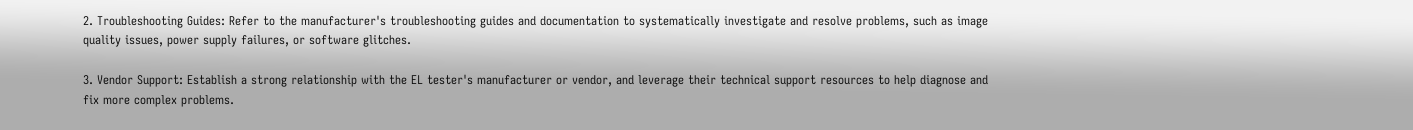2. Troubleshooting Guides: Refer to the manufacturer's troubleshooting guides and documentation to systematically investigate and resolve problems, such as image quality issues, power supply failures, or software glitches.

3. Vendor Support: Establish a strong relationship with the EL tester's manufacturer or vendor, and leverage their technical support resources to help diagnose and fix more complex problems.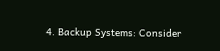4. Backup Systems: Consider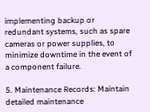implementing backup or redundant systems, such as spare cameras or power supplies, to minimize downtime in the event of a component failure.

5. Maintenance Records: Maintain detailed maintenance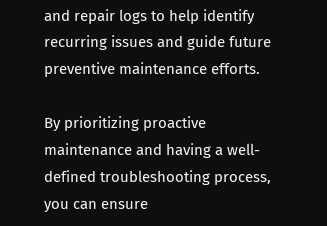and repair logs to help identify recurring issues and guide future preventive maintenance efforts.

By prioritizing proactive maintenance and having a well-defined troubleshooting process, you can ensure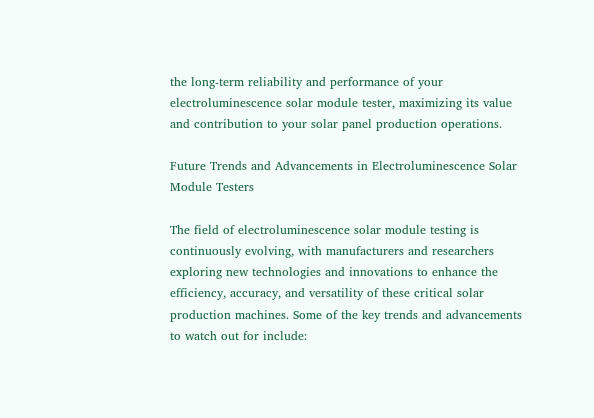the long-term reliability and performance of your electroluminescence solar module tester, maximizing its value and contribution to your solar panel production operations.

Future Trends and Advancements in Electroluminescence Solar Module Testers

The field of electroluminescence solar module testing is continuously evolving, with manufacturers and researchers exploring new technologies and innovations to enhance the efficiency, accuracy, and versatility of these critical solar production machines. Some of the key trends and advancements to watch out for include: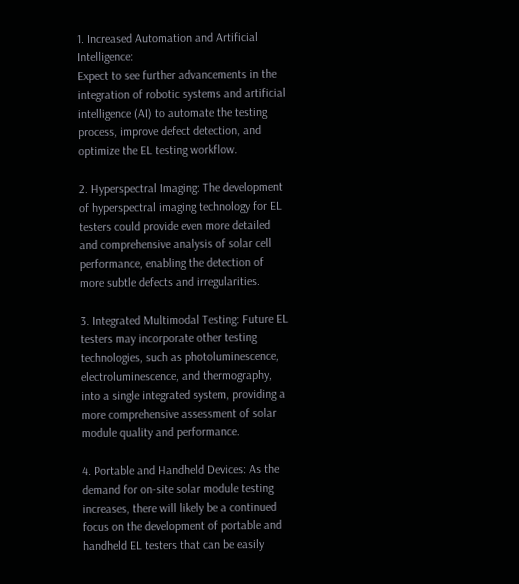1. Increased Automation and Artificial Intelligence:
Expect to see further advancements in the integration of robotic systems and artificial intelligence (AI) to automate the testing process, improve defect detection, and optimize the EL testing workflow.

2. Hyperspectral Imaging: The development of hyperspectral imaging technology for EL testers could provide even more detailed and comprehensive analysis of solar cell performance, enabling the detection of more subtle defects and irregularities.

3. Integrated Multimodal Testing: Future EL testers may incorporate other testing technologies, such as photoluminescence, electroluminescence, and thermography, into a single integrated system, providing a more comprehensive assessment of solar module quality and performance.

4. Portable and Handheld Devices: As the demand for on-site solar module testing increases, there will likely be a continued focus on the development of portable and handheld EL testers that can be easily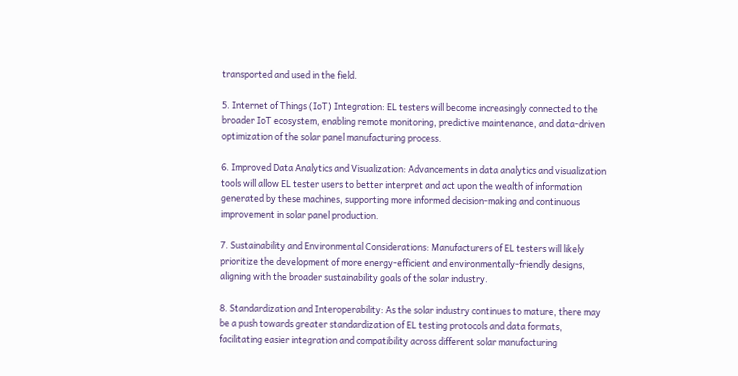transported and used in the field.

5. Internet of Things (IoT) Integration: EL testers will become increasingly connected to the broader IoT ecosystem, enabling remote monitoring, predictive maintenance, and data-driven optimization of the solar panel manufacturing process.

6. Improved Data Analytics and Visualization: Advancements in data analytics and visualization tools will allow EL tester users to better interpret and act upon the wealth of information generated by these machines, supporting more informed decision-making and continuous improvement in solar panel production.

7. Sustainability and Environmental Considerations: Manufacturers of EL testers will likely prioritize the development of more energy-efficient and environmentally-friendly designs, aligning with the broader sustainability goals of the solar industry.

8. Standardization and Interoperability: As the solar industry continues to mature, there may be a push towards greater standardization of EL testing protocols and data formats, facilitating easier integration and compatibility across different solar manufacturing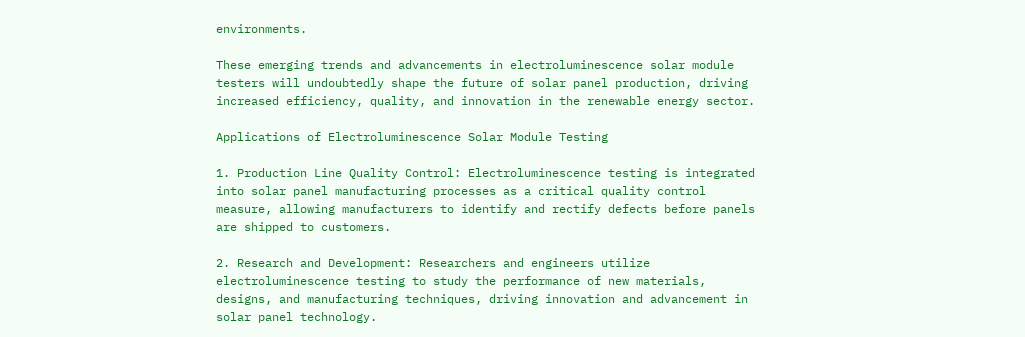environments.

These emerging trends and advancements in electroluminescence solar module testers will undoubtedly shape the future of solar panel production, driving increased efficiency, quality, and innovation in the renewable energy sector.

Applications of Electroluminescence Solar Module Testing

1. Production Line Quality Control: Electroluminescence testing is integrated into solar panel manufacturing processes as a critical quality control measure, allowing manufacturers to identify and rectify defects before panels are shipped to customers.

2. Research and Development: Researchers and engineers utilize electroluminescence testing to study the performance of new materials, designs, and manufacturing techniques, driving innovation and advancement in solar panel technology.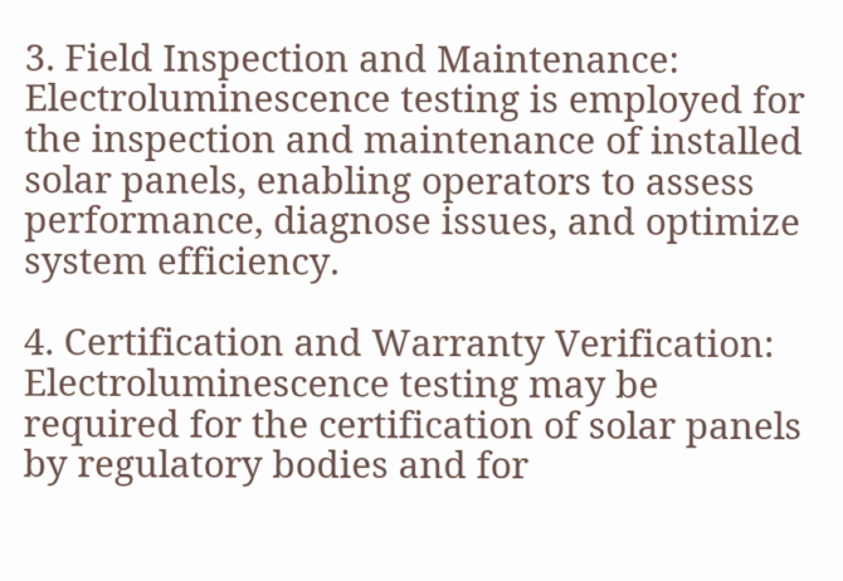3. Field Inspection and Maintenance: Electroluminescence testing is employed for the inspection and maintenance of installed solar panels, enabling operators to assess performance, diagnose issues, and optimize system efficiency.

4. Certification and Warranty Verification: Electroluminescence testing may be required for the certification of solar panels by regulatory bodies and for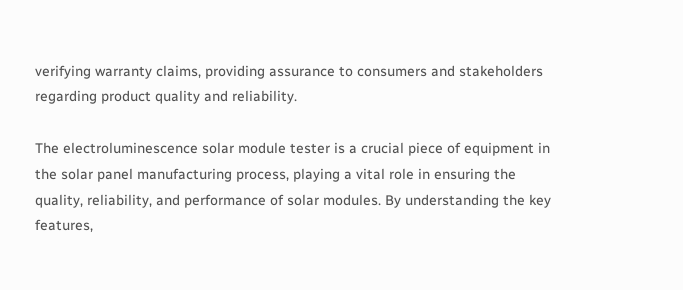verifying warranty claims, providing assurance to consumers and stakeholders regarding product quality and reliability.

The electroluminescence solar module tester is a crucial piece of equipment in the solar panel manufacturing process, playing a vital role in ensuring the quality, reliability, and performance of solar modules. By understanding the key features,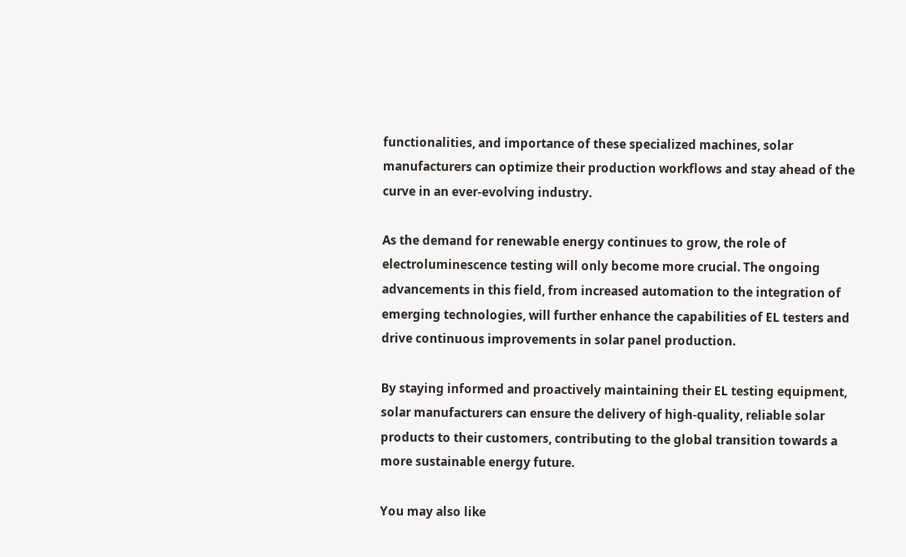functionalities, and importance of these specialized machines, solar manufacturers can optimize their production workflows and stay ahead of the curve in an ever-evolving industry.

As the demand for renewable energy continues to grow, the role of electroluminescence testing will only become more crucial. The ongoing advancements in this field, from increased automation to the integration of emerging technologies, will further enhance the capabilities of EL testers and drive continuous improvements in solar panel production.

By staying informed and proactively maintaining their EL testing equipment, solar manufacturers can ensure the delivery of high-quality, reliable solar products to their customers, contributing to the global transition towards a more sustainable energy future.

You may also like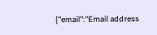{"email":"Email address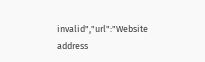invalid","url":"Website address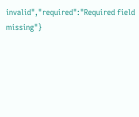invalid","required":"Required field missing"}